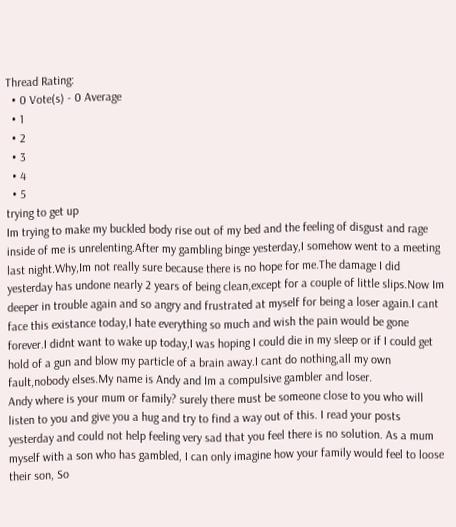Thread Rating:
  • 0 Vote(s) - 0 Average
  • 1
  • 2
  • 3
  • 4
  • 5
trying to get up
Im trying to make my buckled body rise out of my bed and the feeling of disgust and rage inside of me is unrelenting.After my gambling binge yesterday,I somehow went to a meeting last night.Why,Im not really sure because there is no hope for me.The damage I did yesterday has undone nearly 2 years of being clean,except for a couple of little slips.Now Im deeper in trouble again and so angry and frustrated at myself for being a loser again.I cant face this existance today,I hate everything so much and wish the pain would be gone forever.I didnt want to wake up today,I was hoping I could die in my sleep or if I could get hold of a gun and blow my particle of a brain away.I cant do nothing,all my own fault,nobody elses.My name is Andy and Im a compulsive gambler and loser.
Andy where is your mum or family? surely there must be someone close to you who will listen to you and give you a hug and try to find a way out of this. I read your posts yesterday and could not help feeling very sad that you feel there is no solution. As a mum myself with a son who has gambled, I can only imagine how your family would feel to loose their son, So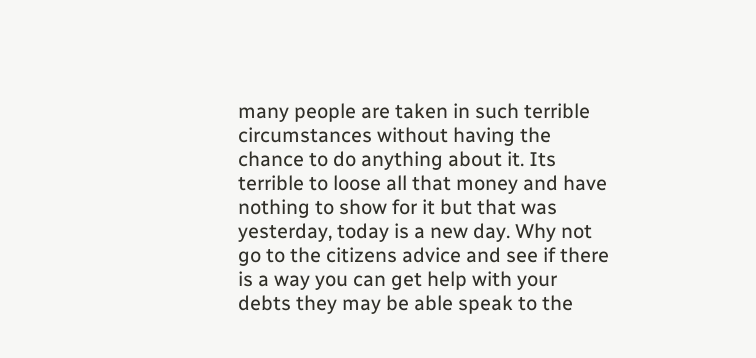many people are taken in such terrible circumstances without having the chance to do anything about it. Its terrible to loose all that money and have nothing to show for it but that was yesterday, today is a new day. Why not go to the citizens advice and see if there is a way you can get help with your debts they may be able speak to the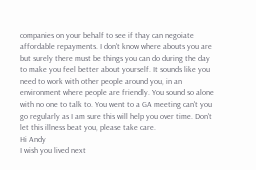companies on your behalf to see if thay can negoiate affordable repayments. I don't know where abouts you are but surely there must be things you can do during the day to make you feel better about yourself. It sounds like you need to work with other people around you, in an environment where people are friendly. You sound so alone with no one to talk to. You went to a GA meeting can't you go regularly as I am sure this will help you over time. Don't let this illness beat you, please take care.
Hi Andy
I wish you lived next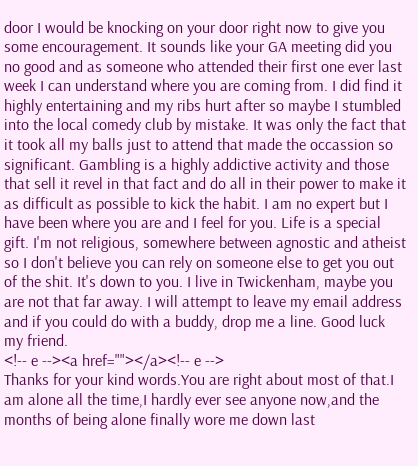door I would be knocking on your door right now to give you some encouragement. It sounds like your GA meeting did you no good and as someone who attended their first one ever last week I can understand where you are coming from. I did find it highly entertaining and my ribs hurt after so maybe I stumbled into the local comedy club by mistake. It was only the fact that it took all my balls just to attend that made the occassion so significant. Gambling is a highly addictive activity and those that sell it revel in that fact and do all in their power to make it as difficult as possible to kick the habit. I am no expert but I have been where you are and I feel for you. Life is a special gift. I'm not religious, somewhere between agnostic and atheist so I don't believe you can rely on someone else to get you out of the shit. It's down to you. I live in Twickenham, maybe you are not that far away. I will attempt to leave my email address and if you could do with a buddy, drop me a line. Good luck my friend.
<!-- e --><a href=""></a><!-- e -->
Thanks for your kind words.You are right about most of that.I am alone all the time,I hardly ever see anyone now,and the months of being alone finally wore me down last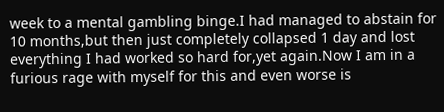week to a mental gambling binge.I had managed to abstain for 10 months,but then just completely collapsed 1 day and lost everything I had worked so hard for,yet again.Now I am in a furious rage with myself for this and even worse is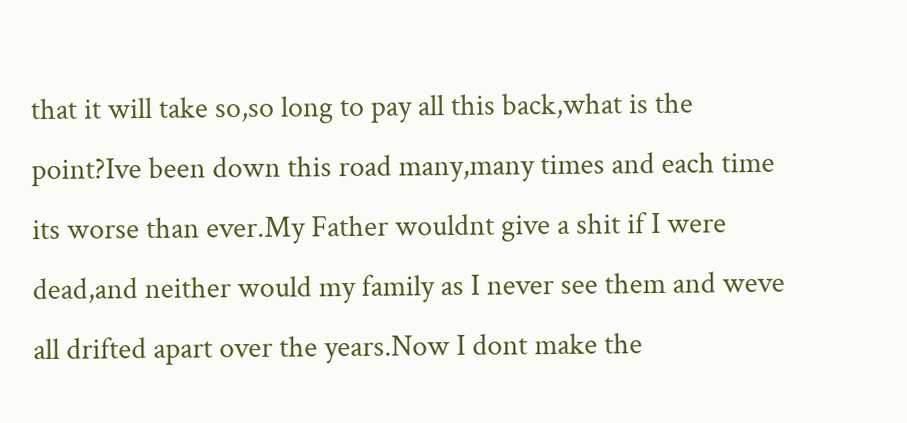that it will take so,so long to pay all this back,what is the point?Ive been down this road many,many times and each time its worse than ever.My Father wouldnt give a shit if I were dead,and neither would my family as I never see them and weve all drifted apart over the years.Now I dont make the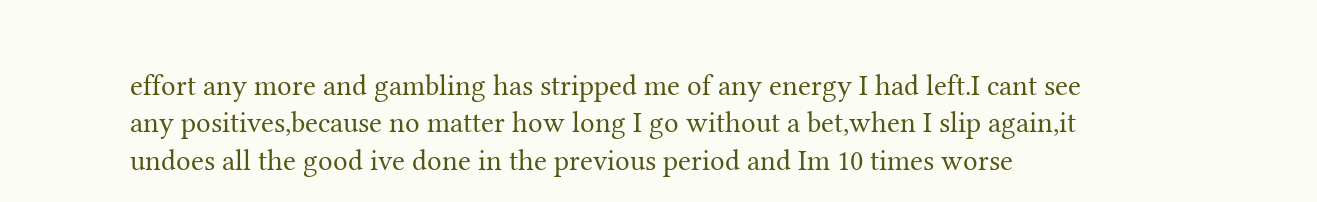effort any more and gambling has stripped me of any energy I had left.I cant see any positives,because no matter how long I go without a bet,when I slip again,it undoes all the good ive done in the previous period and Im 10 times worse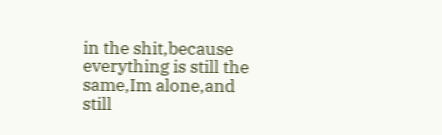in the shit,because everything is still the same,Im alone,and still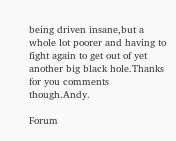being driven insane,but a whole lot poorer and having to fight again to get out of yet another big black hole.Thanks for you comments though.Andy.

Forum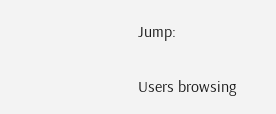Jump:

Users browsing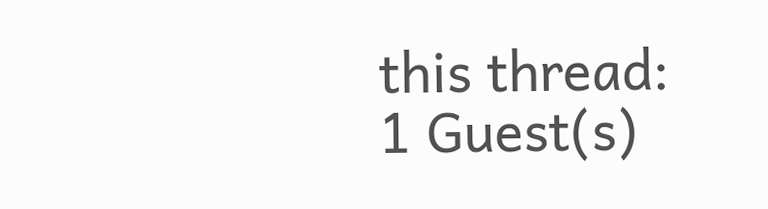this thread: 1 Guest(s)